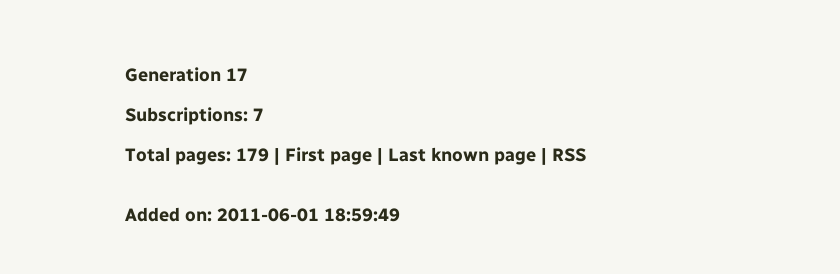Generation 17

Subscriptions: 7

Total pages: 179 | First page | Last known page | RSS


Added on: 2011-06-01 18:59:49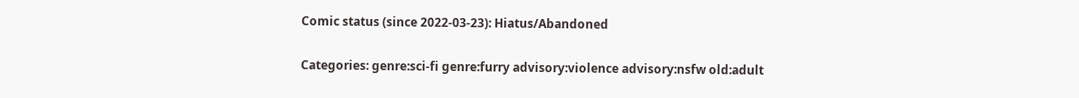Comic status (since 2022-03-23): Hiatus/Abandoned

Categories: genre:sci-fi genre:furry advisory:violence advisory:nsfw old:adult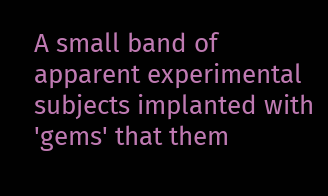A small band of apparent experimental subjects implanted with 'gems' that them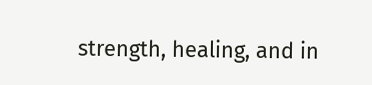strength, healing, and in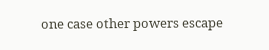one case other powers escape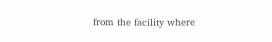from the facility where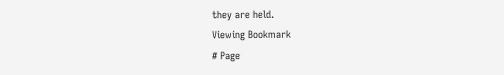they are held.
Viewing Bookmark
# Page